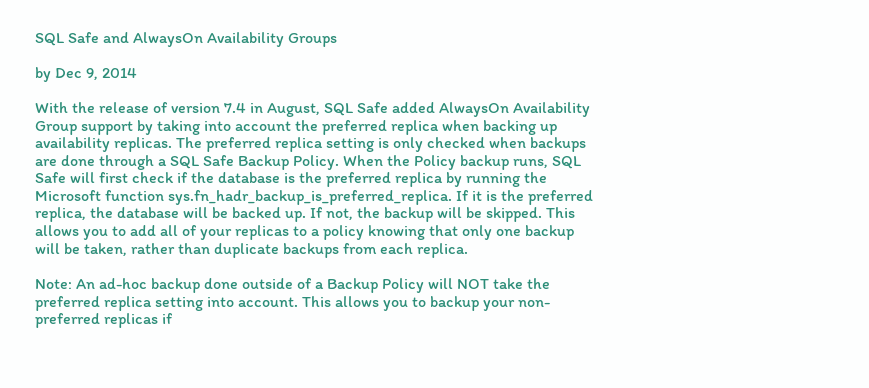SQL Safe and AlwaysOn Availability Groups

by Dec 9, 2014

With the release of version 7.4 in August, SQL Safe added AlwaysOn Availability Group support by taking into account the preferred replica when backing up availability replicas. The preferred replica setting is only checked when backups are done through a SQL Safe Backup Policy. When the Policy backup runs, SQL Safe will first check if the database is the preferred replica by running the Microsoft function sys.fn_hadr_backup_is_preferred_replica. If it is the preferred replica, the database will be backed up. If not, the backup will be skipped. This allows you to add all of your replicas to a policy knowing that only one backup will be taken, rather than duplicate backups from each replica.

Note: An ad-hoc backup done outside of a Backup Policy will NOT take the preferred replica setting into account. This allows you to backup your non-preferred replicas if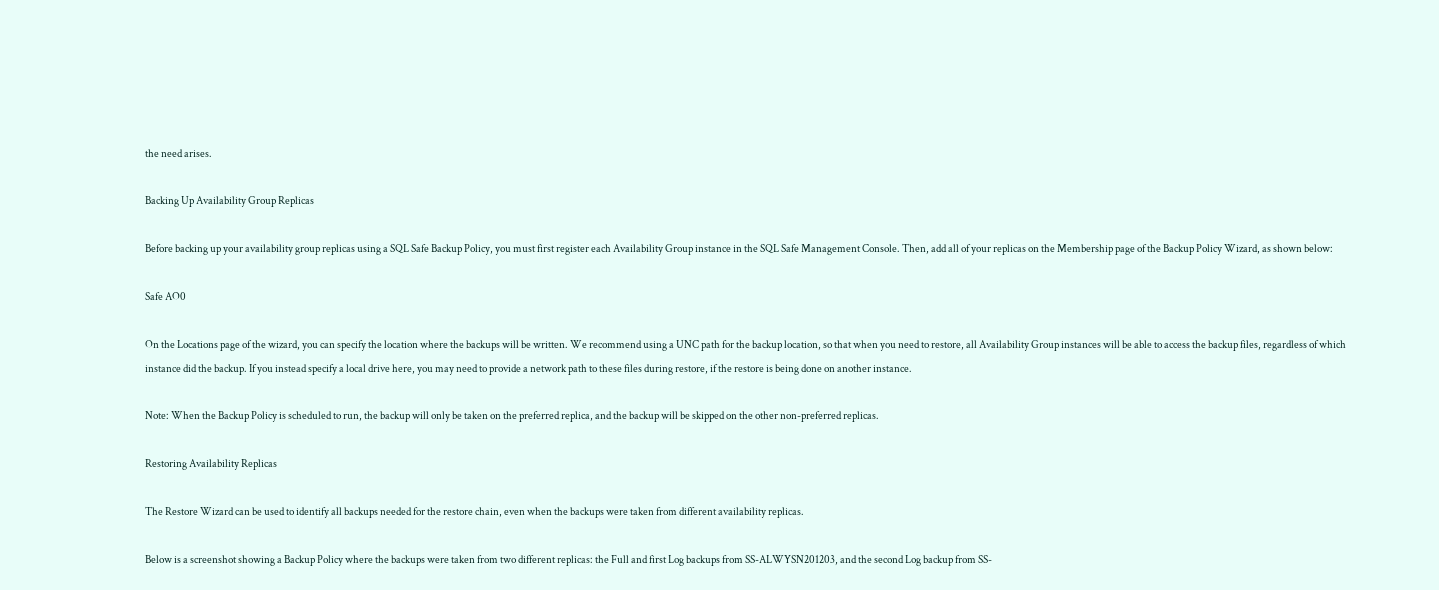the need arises.

Backing Up Availability Group Replicas

Before backing up your availability group replicas using a SQL Safe Backup Policy, you must first register each Availability Group instance in the SQL Safe Management Console. Then, add all of your replicas on the Membership page of the Backup Policy Wizard, as shown below:

Safe AO0

On the Locations page of the wizard, you can specify the location where the backups will be written. We recommend using a UNC path for the backup location, so that when you need to restore, all Availability Group instances will be able to access the backup files, regardless of which instance did the backup. If you instead specify a local drive here, you may need to provide a network path to these files during restore, if the restore is being done on another instance.

Note: When the Backup Policy is scheduled to run, the backup will only be taken on the preferred replica, and the backup will be skipped on the other non-preferred replicas.

Restoring Availability Replicas

The Restore Wizard can be used to identify all backups needed for the restore chain, even when the backups were taken from different availability replicas.

Below is a screenshot showing a Backup Policy where the backups were taken from two different replicas: the Full and first Log backups from SS-ALWYSN201203, and the second Log backup from SS-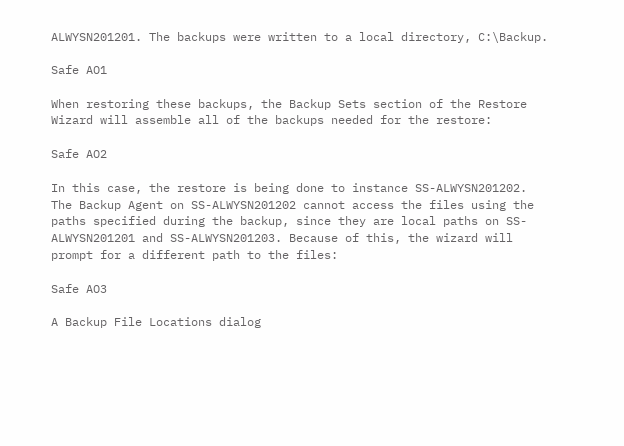ALWYSN201201. The backups were written to a local directory, C:\Backup.

Safe AO1

When restoring these backups, the Backup Sets section of the Restore Wizard will assemble all of the backups needed for the restore:

Safe AO2

In this case, the restore is being done to instance SS-ALWYSN201202. The Backup Agent on SS-ALWYSN201202 cannot access the files using the paths specified during the backup, since they are local paths on SS-ALWYSN201201 and SS-ALWYSN201203. Because of this, the wizard will prompt for a different path to the files:

Safe AO3

A Backup File Locations dialog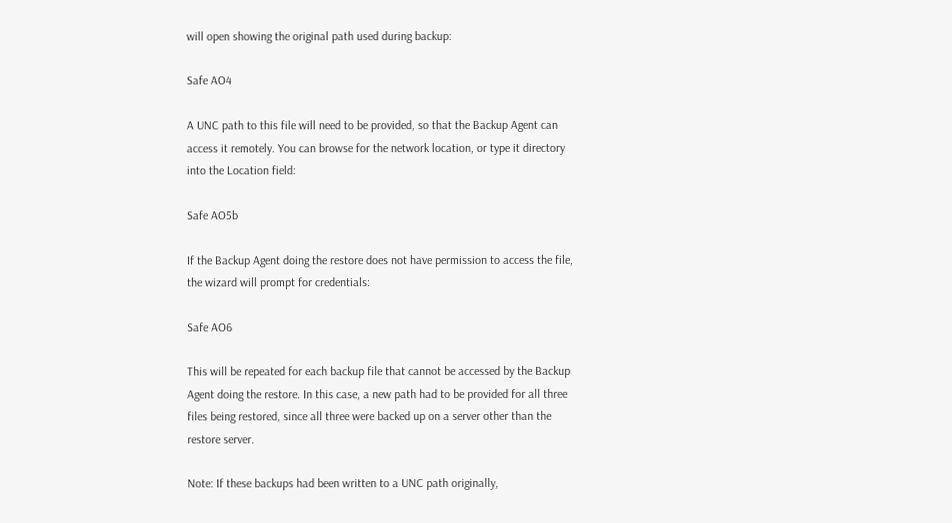will open showing the original path used during backup:

Safe AO4

A UNC path to this file will need to be provided, so that the Backup Agent can access it remotely. You can browse for the network location, or type it directory into the Location field:

Safe AO5b

If the Backup Agent doing the restore does not have permission to access the file, the wizard will prompt for credentials:

Safe AO6

This will be repeated for each backup file that cannot be accessed by the Backup Agent doing the restore. In this case, a new path had to be provided for all three files being restored, since all three were backed up on a server other than the restore server.

Note: If these backups had been written to a UNC path originally,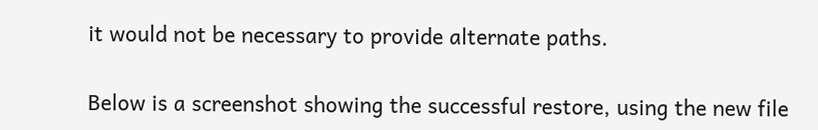it would not be necessary to provide alternate paths.

Below is a screenshot showing the successful restore, using the new file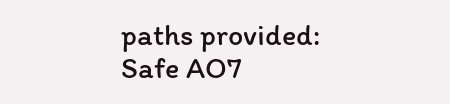paths provided:
Safe AO7